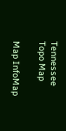Tennessee Topo Map

Map InfoMap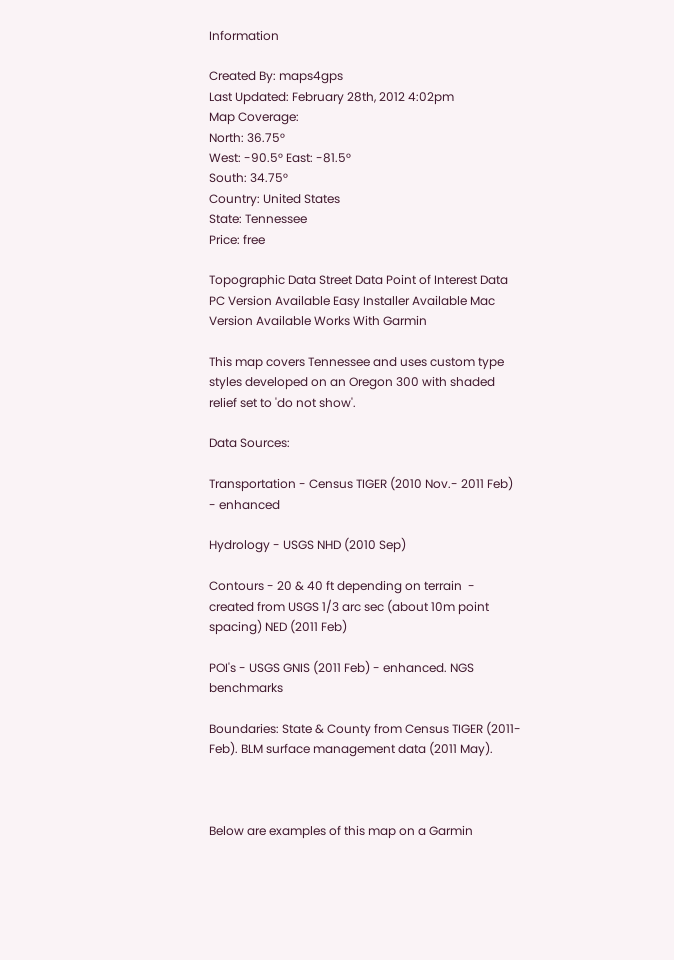Information

Created By: maps4gps
Last Updated: February 28th, 2012 4:02pm
Map Coverage:
North: 36.75°
West: -90.5° East: -81.5°
South: 34.75°
Country: United States
State: Tennessee
Price: free

Topographic Data Street Data Point of Interest Data PC Version Available Easy Installer Available Mac Version Available Works With Garmin

This map covers Tennessee and uses custom type styles developed on an Oregon 300 with shaded relief set to 'do not show'.

Data Sources:

Transportation - Census TIGER (2010 Nov.- 2011 Feb) - enhanced

Hydrology - USGS NHD (2010 Sep)

Contours - 20 & 40 ft depending on terrain  - created from USGS 1/3 arc sec (about 10m point spacing) NED (2011 Feb)

POI's - USGS GNIS (2011 Feb) - enhanced. NGS benchmarks

Boundaries: State & County from Census TIGER (2011-Feb). BLM surface management data (2011 May).



Below are examples of this map on a Garmin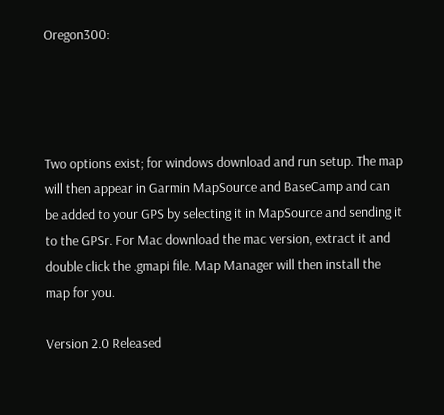Oregon300:




Two options exist; for windows download and run setup. The map will then appear in Garmin MapSource and BaseCamp and can be added to your GPS by selecting it in MapSource and sending it to the GPSr. For Mac download the mac version, extract it and double click the .gmapi file. Map Manager will then install the map for you.

Version 2.0 Released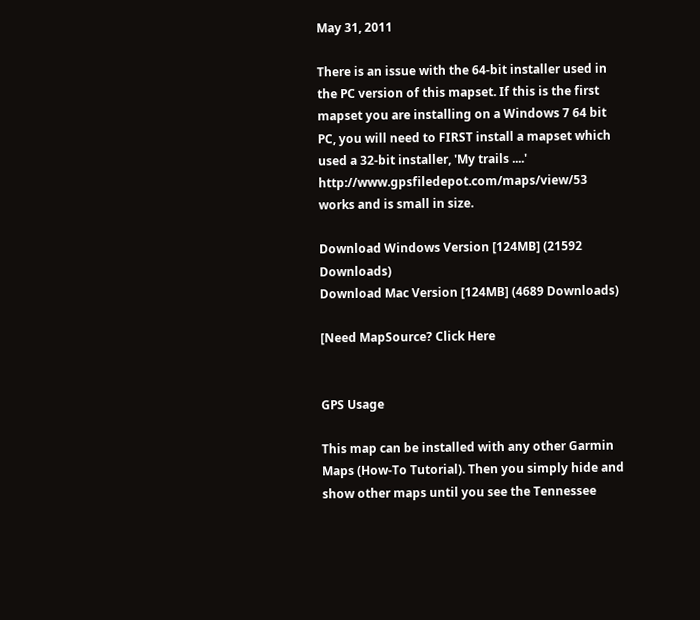May 31, 2011

There is an issue with the 64-bit installer used in the PC version of this mapset. If this is the first mapset you are installing on a Windows 7 64 bit PC, you will need to FIRST install a mapset which used a 32-bit installer, 'My trails ....' http://www.gpsfiledepot.com/maps/view/53 works and is small in size.

Download Windows Version [124MB] (21592 Downloads)
Download Mac Version [124MB] (4689 Downloads)

[Need MapSource? Click Here


GPS Usage

This map can be installed with any other Garmin Maps (How-To Tutorial). Then you simply hide and show other maps until you see the Tennessee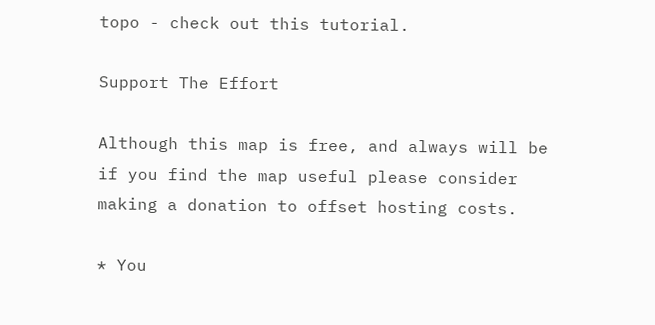topo - check out this tutorial.

Support The Effort

Although this map is free, and always will be if you find the map useful please consider making a donation to offset hosting costs.

* You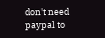don't need paypal to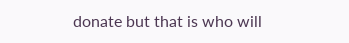donate but that is who will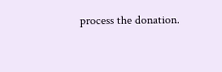process the donation.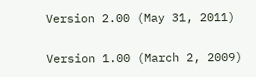Version 2.00 (May 31, 2011)

Version 1.00 (March 2, 2009)